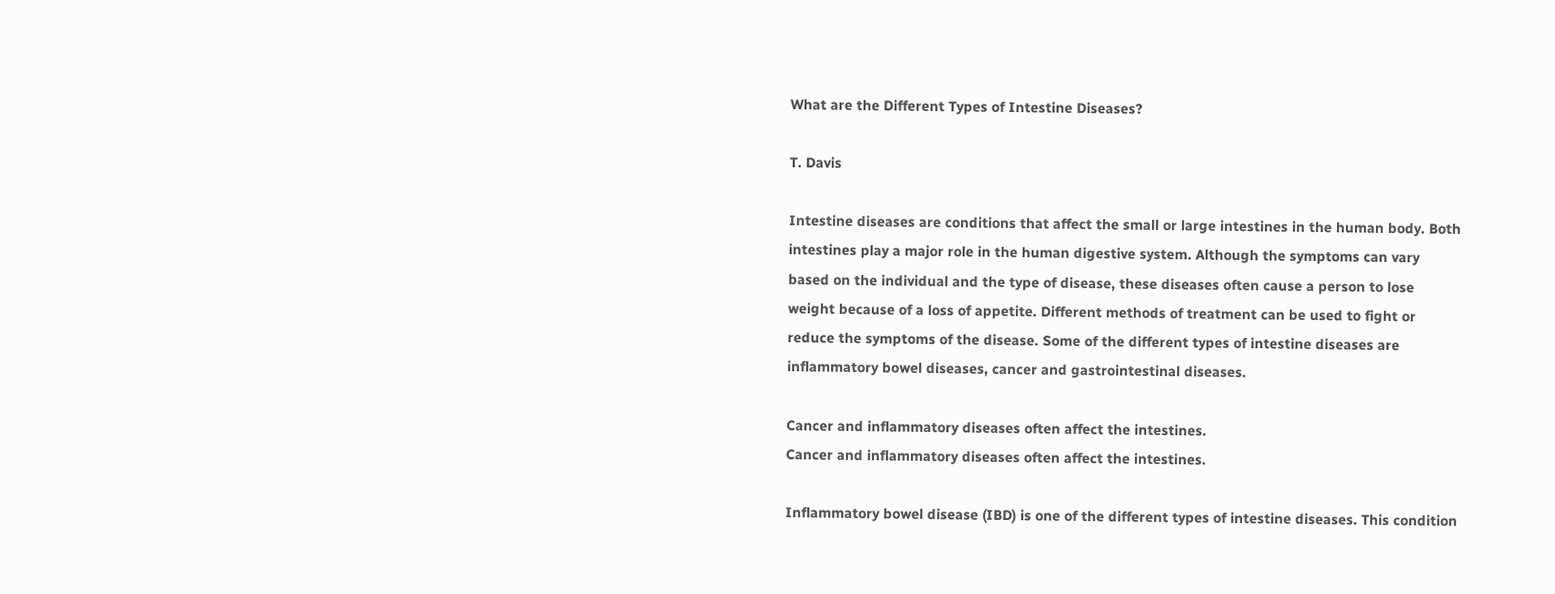What are the Different Types of Intestine Diseases?

T. Davis

Intestine diseases are conditions that affect the small or large intestines in the human body. Both intestines play a major role in the human digestive system. Although the symptoms can vary based on the individual and the type of disease, these diseases often cause a person to lose weight because of a loss of appetite. Different methods of treatment can be used to fight or reduce the symptoms of the disease. Some of the different types of intestine diseases are inflammatory bowel diseases, cancer and gastrointestinal diseases.

Cancer and inflammatory diseases often affect the intestines.
Cancer and inflammatory diseases often affect the intestines.

Inflammatory bowel disease (IBD) is one of the different types of intestine diseases. This condition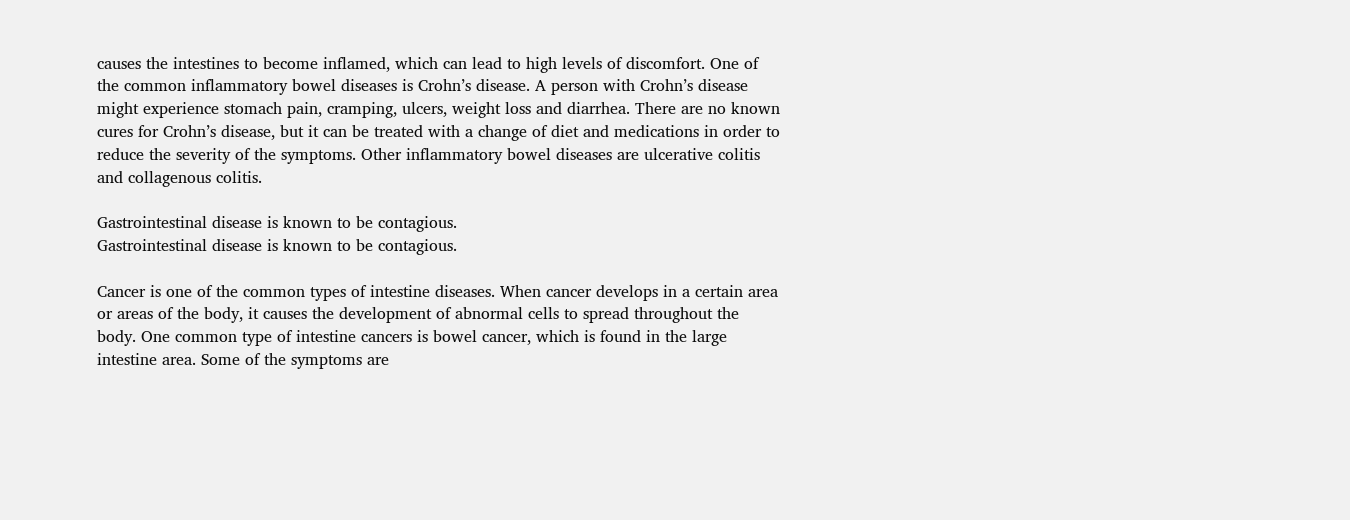causes the intestines to become inflamed, which can lead to high levels of discomfort. One of the common inflammatory bowel diseases is Crohn’s disease. A person with Crohn’s disease might experience stomach pain, cramping, ulcers, weight loss and diarrhea. There are no known cures for Crohn’s disease, but it can be treated with a change of diet and medications in order to reduce the severity of the symptoms. Other inflammatory bowel diseases are ulcerative colitis and collagenous colitis.

Gastrointestinal disease is known to be contagious.
Gastrointestinal disease is known to be contagious.

Cancer is one of the common types of intestine diseases. When cancer develops in a certain area or areas of the body, it causes the development of abnormal cells to spread throughout the body. One common type of intestine cancers is bowel cancer, which is found in the large intestine area. Some of the symptoms are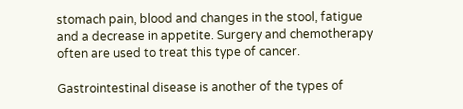stomach pain, blood and changes in the stool, fatigue and a decrease in appetite. Surgery and chemotherapy often are used to treat this type of cancer.

Gastrointestinal disease is another of the types of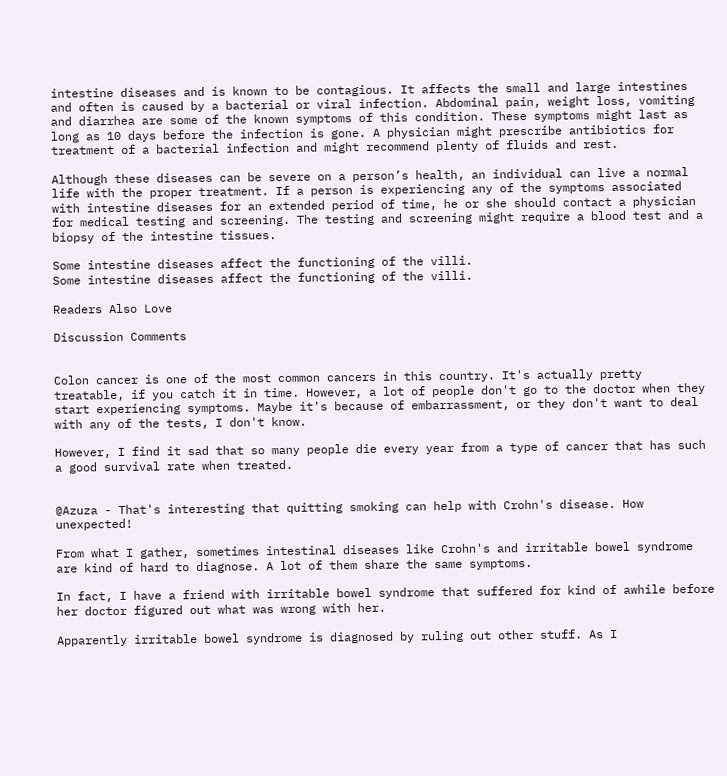intestine diseases and is known to be contagious. It affects the small and large intestines and often is caused by a bacterial or viral infection. Abdominal pain, weight loss, vomiting and diarrhea are some of the known symptoms of this condition. These symptoms might last as long as 10 days before the infection is gone. A physician might prescribe antibiotics for treatment of a bacterial infection and might recommend plenty of fluids and rest.

Although these diseases can be severe on a person’s health, an individual can live a normal life with the proper treatment. If a person is experiencing any of the symptoms associated with intestine diseases for an extended period of time, he or she should contact a physician for medical testing and screening. The testing and screening might require a blood test and a biopsy of the intestine tissues.

Some intestine diseases affect the functioning of the villi.
Some intestine diseases affect the functioning of the villi.

Readers Also Love

Discussion Comments


Colon cancer is one of the most common cancers in this country. It's actually pretty treatable, if you catch it in time. However, a lot of people don't go to the doctor when they start experiencing symptoms. Maybe it's because of embarrassment, or they don't want to deal with any of the tests, I don't know.

However, I find it sad that so many people die every year from a type of cancer that has such a good survival rate when treated.


@Azuza - That's interesting that quitting smoking can help with Crohn's disease. How unexpected!

From what I gather, sometimes intestinal diseases like Crohn's and irritable bowel syndrome are kind of hard to diagnose. A lot of them share the same symptoms.

In fact, I have a friend with irritable bowel syndrome that suffered for kind of awhile before her doctor figured out what was wrong with her.

Apparently irritable bowel syndrome is diagnosed by ruling out other stuff. As I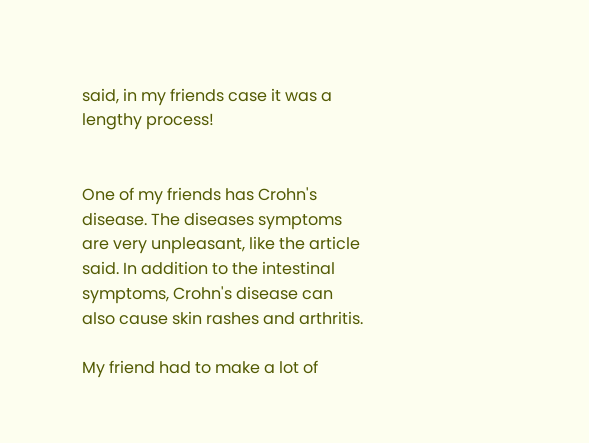said, in my friends case it was a lengthy process!


One of my friends has Crohn's disease. The diseases symptoms are very unpleasant, like the article said. In addition to the intestinal symptoms, Crohn's disease can also cause skin rashes and arthritis.

My friend had to make a lot of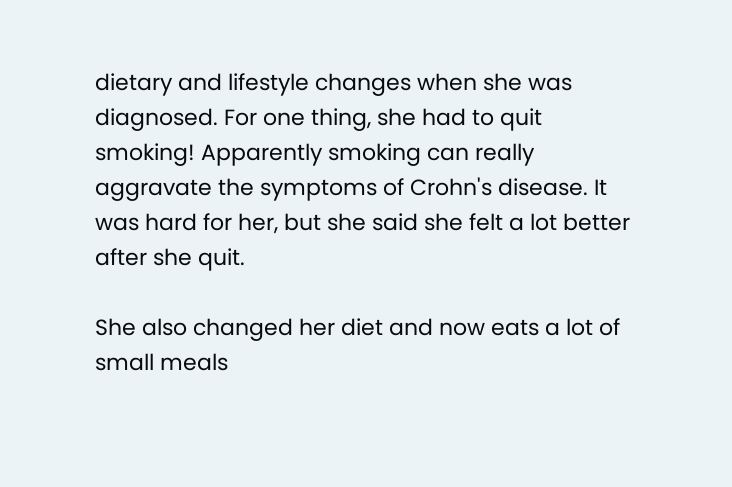dietary and lifestyle changes when she was diagnosed. For one thing, she had to quit smoking! Apparently smoking can really aggravate the symptoms of Crohn's disease. It was hard for her, but she said she felt a lot better after she quit.

She also changed her diet and now eats a lot of small meals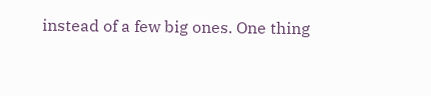instead of a few big ones. One thing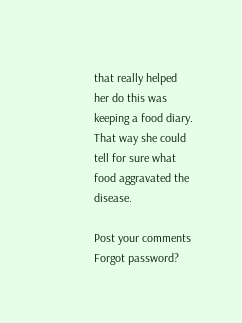that really helped her do this was keeping a food diary. That way she could tell for sure what food aggravated the disease.

Post your comments
Forgot password?